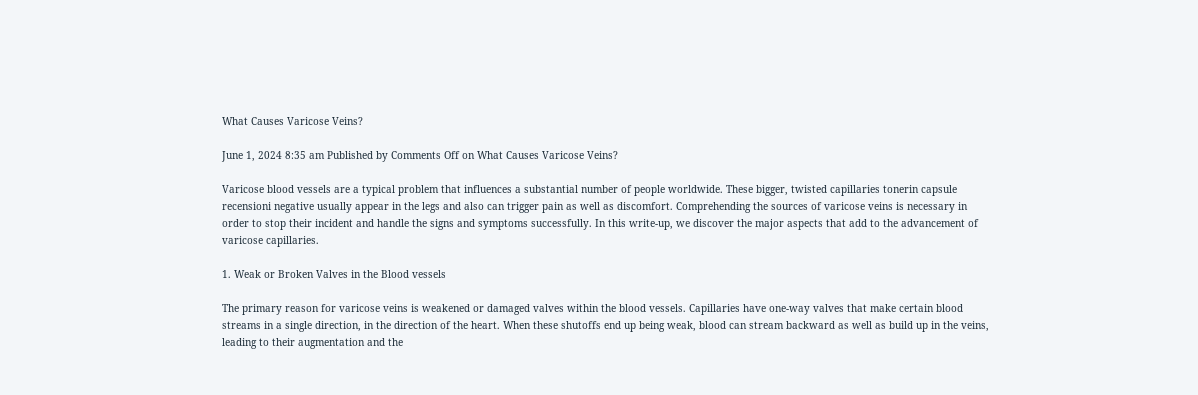What Causes Varicose Veins?

June 1, 2024 8:35 am Published by Comments Off on What Causes Varicose Veins?

Varicose blood vessels are a typical problem that influences a substantial number of people worldwide. These bigger, twisted capillaries tonerin capsule recensioni negative usually appear in the legs and also can trigger pain as well as discomfort. Comprehending the sources of varicose veins is necessary in order to stop their incident and handle the signs and symptoms successfully. In this write-up, we discover the major aspects that add to the advancement of varicose capillaries.

1. Weak or Broken Valves in the Blood vessels

The primary reason for varicose veins is weakened or damaged valves within the blood vessels. Capillaries have one-way valves that make certain blood streams in a single direction, in the direction of the heart. When these shutoffs end up being weak, blood can stream backward as well as build up in the veins, leading to their augmentation and the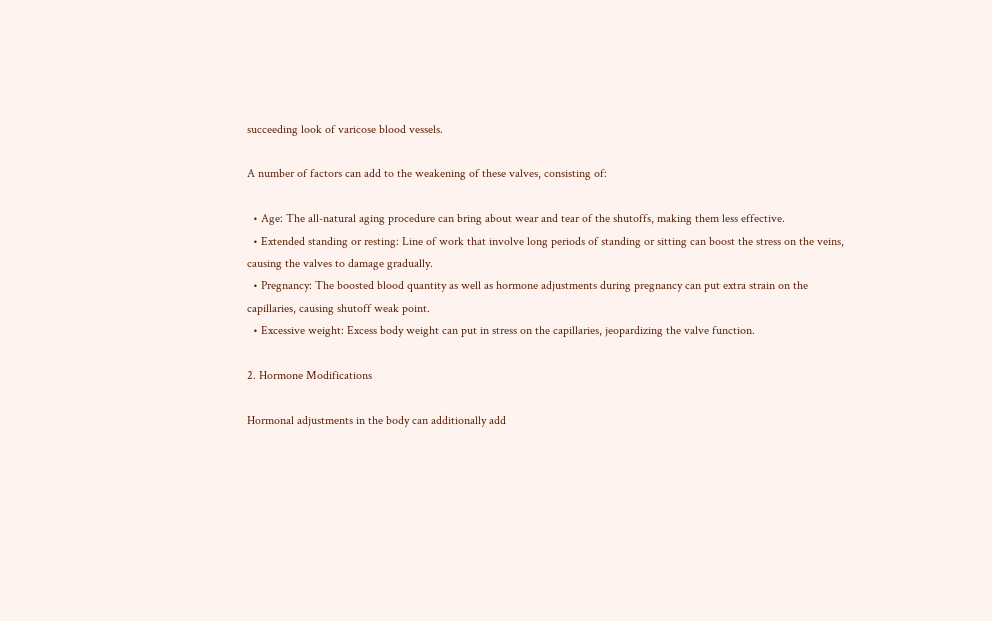succeeding look of varicose blood vessels.

A number of factors can add to the weakening of these valves, consisting of:

  • Age: The all-natural aging procedure can bring about wear and tear of the shutoffs, making them less effective.
  • Extended standing or resting: Line of work that involve long periods of standing or sitting can boost the stress on the veins, causing the valves to damage gradually.
  • Pregnancy: The boosted blood quantity as well as hormone adjustments during pregnancy can put extra strain on the capillaries, causing shutoff weak point.
  • Excessive weight: Excess body weight can put in stress on the capillaries, jeopardizing the valve function.

2. Hormone Modifications

Hormonal adjustments in the body can additionally add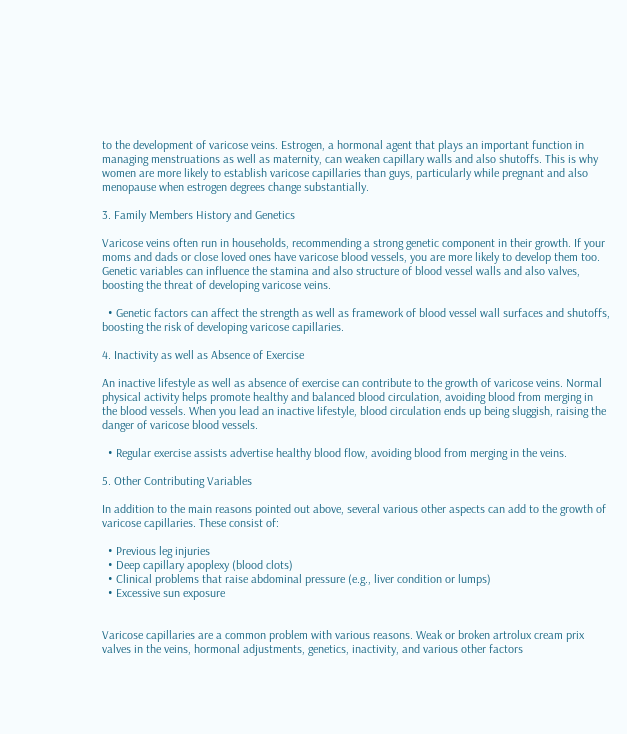to the development of varicose veins. Estrogen, a hormonal agent that plays an important function in managing menstruations as well as maternity, can weaken capillary walls and also shutoffs. This is why women are more likely to establish varicose capillaries than guys, particularly while pregnant and also menopause when estrogen degrees change substantially.

3. Family Members History and Genetics

Varicose veins often run in households, recommending a strong genetic component in their growth. If your moms and dads or close loved ones have varicose blood vessels, you are more likely to develop them too. Genetic variables can influence the stamina and also structure of blood vessel walls and also valves, boosting the threat of developing varicose veins.

  • Genetic factors can affect the strength as well as framework of blood vessel wall surfaces and shutoffs, boosting the risk of developing varicose capillaries.

4. Inactivity as well as Absence of Exercise

An inactive lifestyle as well as absence of exercise can contribute to the growth of varicose veins. Normal physical activity helps promote healthy and balanced blood circulation, avoiding blood from merging in the blood vessels. When you lead an inactive lifestyle, blood circulation ends up being sluggish, raising the danger of varicose blood vessels.

  • Regular exercise assists advertise healthy blood flow, avoiding blood from merging in the veins.

5. Other Contributing Variables

In addition to the main reasons pointed out above, several various other aspects can add to the growth of varicose capillaries. These consist of:

  • Previous leg injuries
  • Deep capillary apoplexy (blood clots)
  • Clinical problems that raise abdominal pressure (e.g., liver condition or lumps)
  • Excessive sun exposure


Varicose capillaries are a common problem with various reasons. Weak or broken artrolux cream prix valves in the veins, hormonal adjustments, genetics, inactivity, and various other factors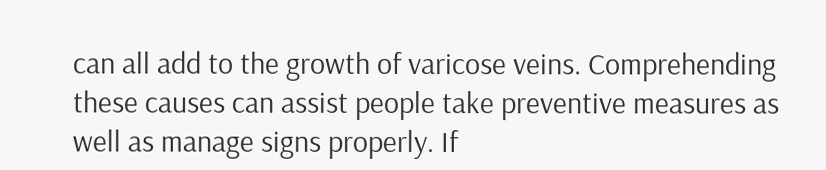can all add to the growth of varicose veins. Comprehending these causes can assist people take preventive measures as well as manage signs properly. If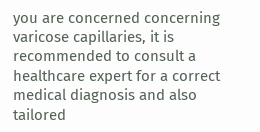you are concerned concerning varicose capillaries, it is recommended to consult a healthcare expert for a correct medical diagnosis and also tailored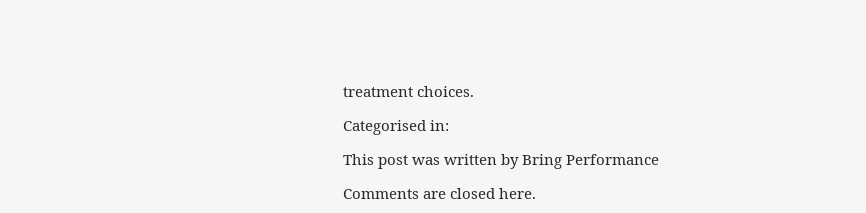treatment choices.

Categorised in:

This post was written by Bring Performance

Comments are closed here.